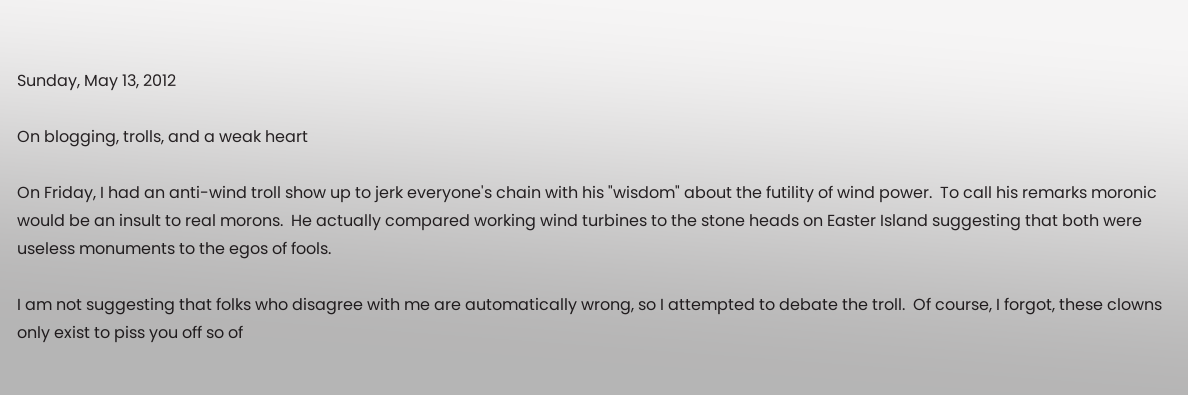Sunday, May 13, 2012

On blogging, trolls, and a weak heart

On Friday, I had an anti-wind troll show up to jerk everyone's chain with his "wisdom" about the futility of wind power.  To call his remarks moronic would be an insult to real morons.  He actually compared working wind turbines to the stone heads on Easter Island suggesting that both were useless monuments to the egos of fools.

I am not suggesting that folks who disagree with me are automatically wrong, so I attempted to debate the troll.  Of course, I forgot, these clowns only exist to piss you off so of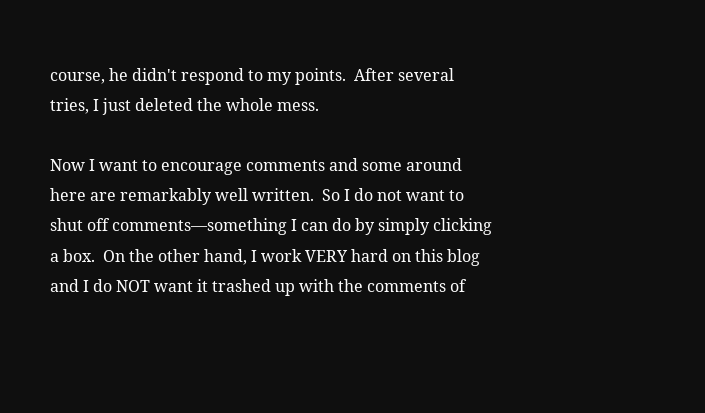course, he didn't respond to my points.  After several tries, I just deleted the whole mess.

Now I want to encourage comments and some around here are remarkably well written.  So I do not want to shut off comments—something I can do by simply clicking a box.  On the other hand, I work VERY hard on this blog and I do NOT want it trashed up with the comments of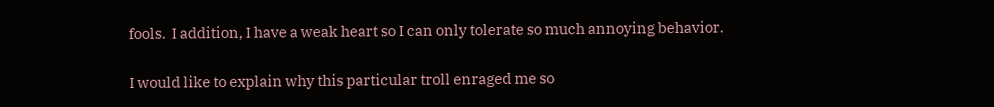fools.  I addition, I have a weak heart so I can only tolerate so much annoying behavior.

I would like to explain why this particular troll enraged me so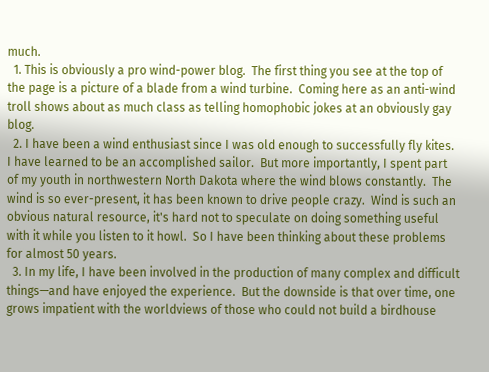much.
  1. This is obviously a pro wind-power blog.  The first thing you see at the top of the page is a picture of a blade from a wind turbine.  Coming here as an anti-wind troll shows about as much class as telling homophobic jokes at an obviously gay blog.
  2. I have been a wind enthusiast since I was old enough to successfully fly kites.  I have learned to be an accomplished sailor.  But more importantly, I spent part of my youth in northwestern North Dakota where the wind blows constantly.  The wind is so ever-present, it has been known to drive people crazy.  Wind is such an obvious natural resource, it's hard not to speculate on doing something useful with it while you listen to it howl.  So I have been thinking about these problems for almost 50 years.
  3. In my life, I have been involved in the production of many complex and difficult things—and have enjoyed the experience.  But the downside is that over time, one grows impatient with the worldviews of those who could not build a birdhouse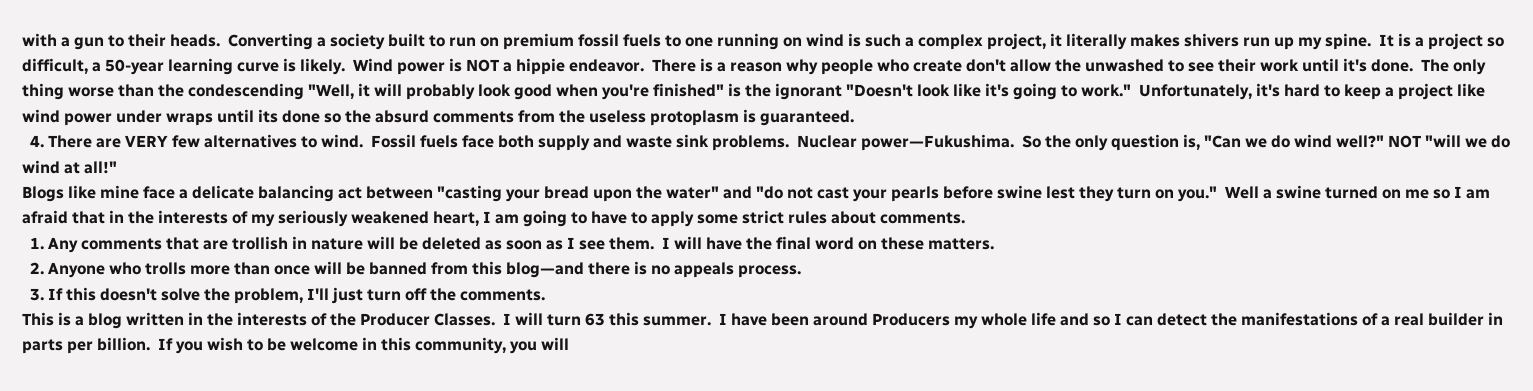with a gun to their heads.  Converting a society built to run on premium fossil fuels to one running on wind is such a complex project, it literally makes shivers run up my spine.  It is a project so difficult, a 50-year learning curve is likely.  Wind power is NOT a hippie endeavor.  There is a reason why people who create don't allow the unwashed to see their work until it's done.  The only thing worse than the condescending "Well, it will probably look good when you're finished" is the ignorant "Doesn't look like it's going to work."  Unfortunately, it's hard to keep a project like wind power under wraps until its done so the absurd comments from the useless protoplasm is guaranteed.
  4. There are VERY few alternatives to wind.  Fossil fuels face both supply and waste sink problems.  Nuclear power—Fukushima.  So the only question is, "Can we do wind well?" NOT "will we do wind at all!"
Blogs like mine face a delicate balancing act between "casting your bread upon the water" and "do not cast your pearls before swine lest they turn on you."  Well a swine turned on me so I am afraid that in the interests of my seriously weakened heart, I am going to have to apply some strict rules about comments.
  1. Any comments that are trollish in nature will be deleted as soon as I see them.  I will have the final word on these matters.
  2. Anyone who trolls more than once will be banned from this blog—and there is no appeals process.
  3. If this doesn't solve the problem, I'll just turn off the comments.
This is a blog written in the interests of the Producer Classes.  I will turn 63 this summer.  I have been around Producers my whole life and so I can detect the manifestations of a real builder in parts per billion.  If you wish to be welcome in this community, you will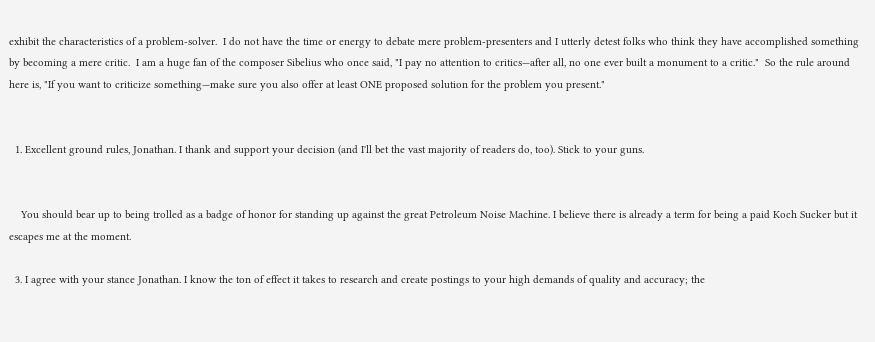exhibit the characteristics of a problem-solver.  I do not have the time or energy to debate mere problem-presenters and I utterly detest folks who think they have accomplished something by becoming a mere critic.  I am a huge fan of the composer Sibelius who once said, "I pay no attention to critics—after all, no one ever built a monument to a critic."  So the rule around here is, "If you want to criticize something—make sure you also offer at least ONE proposed solution for the problem you present."


  1. Excellent ground rules, Jonathan. I thank and support your decision (and I'll bet the vast majority of readers do, too). Stick to your guns.


    You should bear up to being trolled as a badge of honor for standing up against the great Petroleum Noise Machine. I believe there is already a term for being a paid Koch Sucker but it escapes me at the moment.

  3. I agree with your stance Jonathan. I know the ton of effect it takes to research and create postings to your high demands of quality and accuracy; the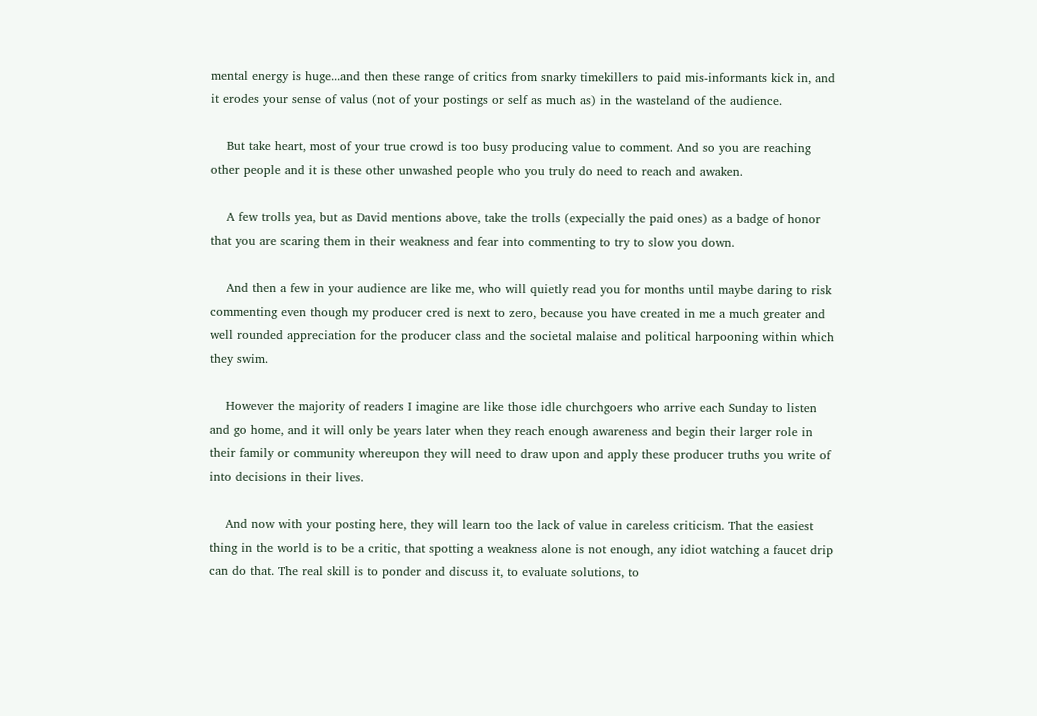mental energy is huge...and then these range of critics from snarky timekillers to paid mis-informants kick in, and it erodes your sense of valus (not of your postings or self as much as) in the wasteland of the audience.

    But take heart, most of your true crowd is too busy producing value to comment. And so you are reaching other people and it is these other unwashed people who you truly do need to reach and awaken.

    A few trolls yea, but as David mentions above, take the trolls (expecially the paid ones) as a badge of honor that you are scaring them in their weakness and fear into commenting to try to slow you down.

    And then a few in your audience are like me, who will quietly read you for months until maybe daring to risk commenting even though my producer cred is next to zero, because you have created in me a much greater and well rounded appreciation for the producer class and the societal malaise and political harpooning within which they swim.

    However the majority of readers I imagine are like those idle churchgoers who arrive each Sunday to listen and go home, and it will only be years later when they reach enough awareness and begin their larger role in their family or community whereupon they will need to draw upon and apply these producer truths you write of into decisions in their lives.

    And now with your posting here, they will learn too the lack of value in careless criticism. That the easiest thing in the world is to be a critic, that spotting a weakness alone is not enough, any idiot watching a faucet drip can do that. The real skill is to ponder and discuss it, to evaluate solutions, to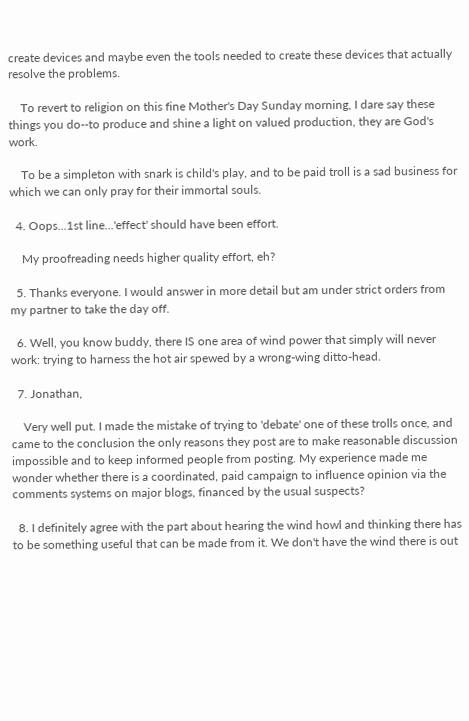create devices and maybe even the tools needed to create these devices that actually resolve the problems.

    To revert to religion on this fine Mother's Day Sunday morning, I dare say these things you do--to produce and shine a light on valued production, they are God's work.

    To be a simpleton with snark is child's play, and to be paid troll is a sad business for which we can only pray for their immortal souls.

  4. Oops...1st line...'effect' should have been effort.

    My proofreading needs higher quality effort, eh?

  5. Thanks everyone. I would answer in more detail but am under strict orders from my partner to take the day off.

  6. Well, you know buddy, there IS one area of wind power that simply will never work: trying to harness the hot air spewed by a wrong-wing ditto-head.

  7. Jonathan,

    Very well put. I made the mistake of trying to 'debate' one of these trolls once, and came to the conclusion the only reasons they post are to make reasonable discussion impossible and to keep informed people from posting. My experience made me wonder whether there is a coordinated, paid campaign to influence opinion via the comments systems on major blogs, financed by the usual suspects?

  8. I definitely agree with the part about hearing the wind howl and thinking there has to be something useful that can be made from it. We don't have the wind there is out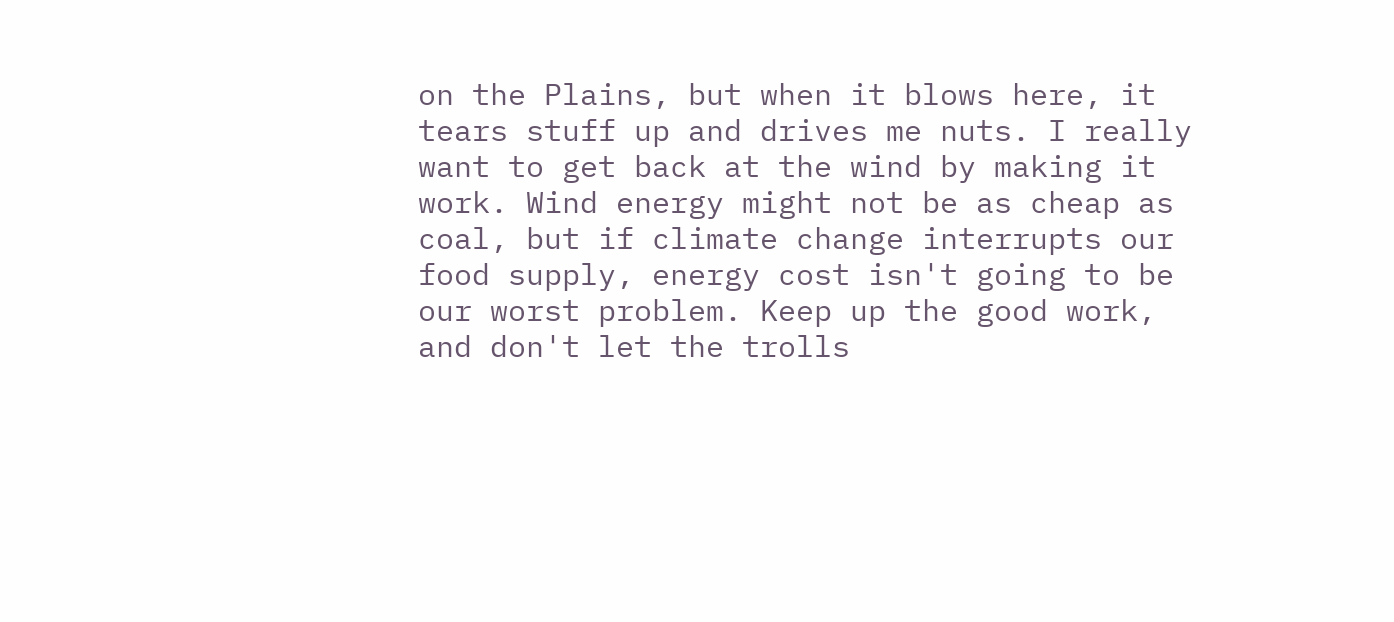on the Plains, but when it blows here, it tears stuff up and drives me nuts. I really want to get back at the wind by making it work. Wind energy might not be as cheap as coal, but if climate change interrupts our food supply, energy cost isn't going to be our worst problem. Keep up the good work, and don't let the trolls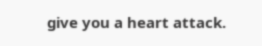give you a heart attack.